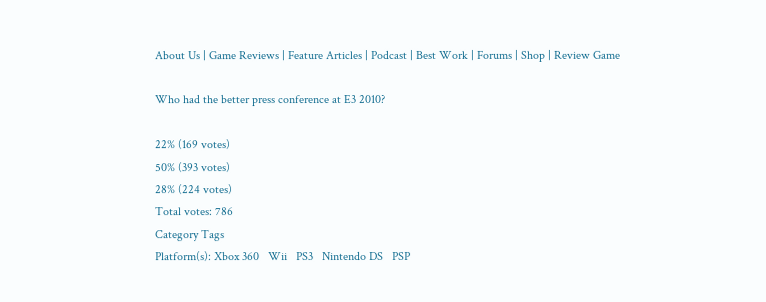About Us | Game Reviews | Feature Articles | Podcast | Best Work | Forums | Shop | Review Game

Who had the better press conference at E3 2010?

22% (169 votes)
50% (393 votes)
28% (224 votes)
Total votes: 786
Category Tags
Platform(s): Xbox 360   Wii   PS3   Nintendo DS   PSP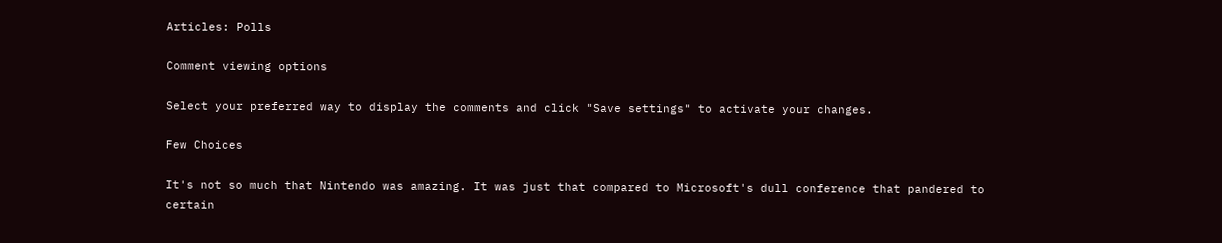Articles: Polls

Comment viewing options

Select your preferred way to display the comments and click "Save settings" to activate your changes.

Few Choices

It's not so much that Nintendo was amazing. It was just that compared to Microsoft's dull conference that pandered to certain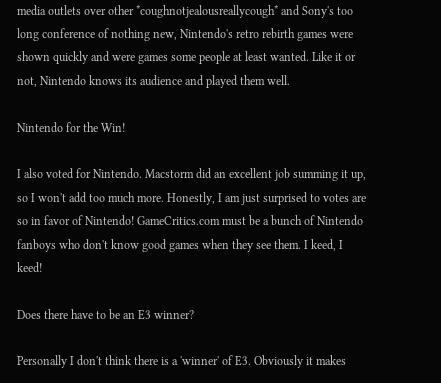media outlets over other *coughnotjealousreallycough* and Sony's too long conference of nothing new, Nintendo's retro rebirth games were shown quickly and were games some people at least wanted. Like it or not, Nintendo knows its audience and played them well.

Nintendo for the Win!

I also voted for Nintendo. Macstorm did an excellent job summing it up, so I won't add too much more. Honestly, I am just surprised to votes are so in favor of Nintendo! GameCritics.com must be a bunch of Nintendo fanboys who don't know good games when they see them. I keed, I keed!

Does there have to be an E3 winner?

Personally I don't think there is a 'winner' of E3. Obviously it makes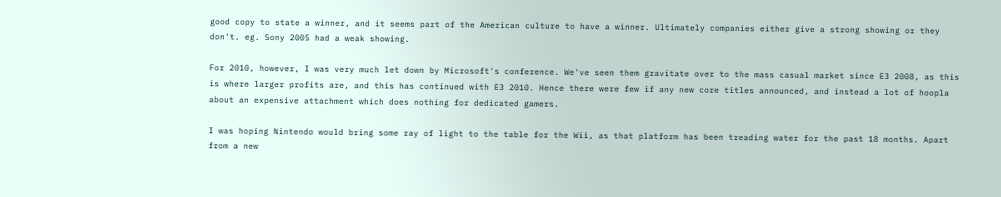good copy to state a winner, and it seems part of the American culture to have a winner. Ultimately companies either give a strong showing or they don't. eg. Sony 2005 had a weak showing.

For 2010, however, I was very much let down by Microsoft's conference. We've seen them gravitate over to the mass casual market since E3 2008, as this is where larger profits are, and this has continued with E3 2010. Hence there were few if any new core titles announced, and instead a lot of hoopla about an expensive attachment which does nothing for dedicated gamers.

I was hoping Nintendo would bring some ray of light to the table for the Wii, as that platform has been treading water for the past 18 months. Apart from a new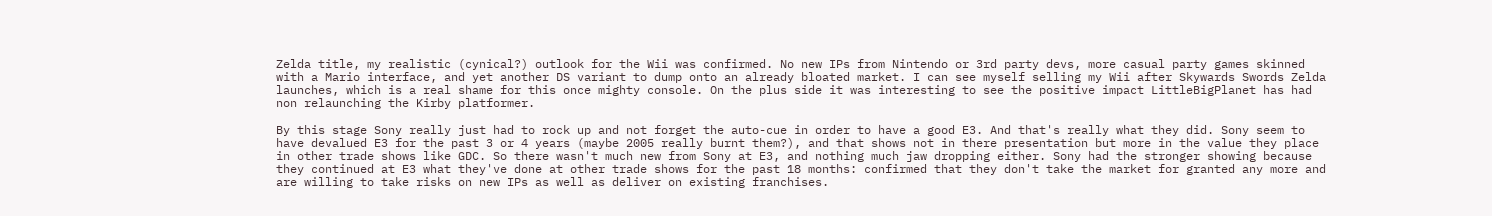Zelda title, my realistic (cynical?) outlook for the Wii was confirmed. No new IPs from Nintendo or 3rd party devs, more casual party games skinned with a Mario interface, and yet another DS variant to dump onto an already bloated market. I can see myself selling my Wii after Skywards Swords Zelda launches, which is a real shame for this once mighty console. On the plus side it was interesting to see the positive impact LittleBigPlanet has had non relaunching the Kirby platformer.

By this stage Sony really just had to rock up and not forget the auto-cue in order to have a good E3. And that's really what they did. Sony seem to have devalued E3 for the past 3 or 4 years (maybe 2005 really burnt them?), and that shows not in there presentation but more in the value they place in other trade shows like GDC. So there wasn't much new from Sony at E3, and nothing much jaw dropping either. Sony had the stronger showing because they continued at E3 what they've done at other trade shows for the past 18 months: confirmed that they don't take the market for granted any more and are willing to take risks on new IPs as well as deliver on existing franchises.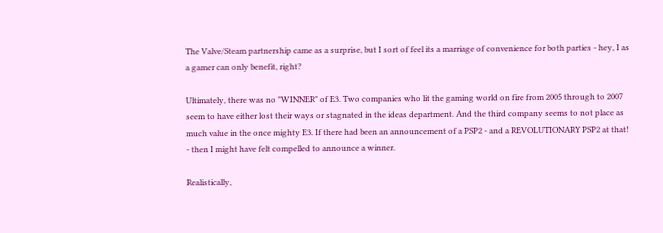The Valve/Steam partnership came as a surprise, but I sort of feel its a marriage of convenience for both parties - hey, I as a gamer can only benefit, right?

Ultimately, there was no "WINNER" of E3. Two companies who lit the gaming world on fire from 2005 through to 2007 seem to have either lost their ways or stagnated in the ideas department. And the third company seems to not place as much value in the once mighty E3. If there had been an announcement of a PSP2 - and a REVOLUTIONARY PSP2 at that! - then I might have felt compelled to announce a winner.

Realistically,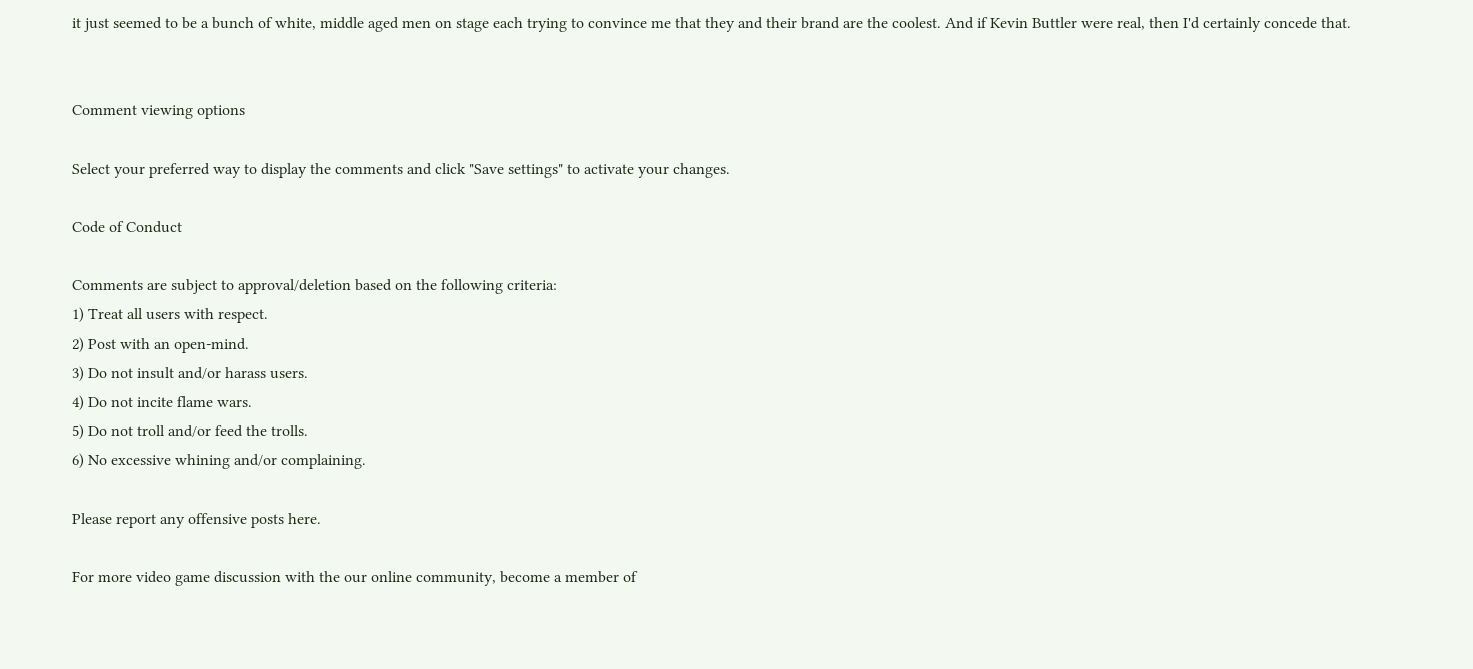it just seemed to be a bunch of white, middle aged men on stage each trying to convince me that they and their brand are the coolest. And if Kevin Buttler were real, then I'd certainly concede that.


Comment viewing options

Select your preferred way to display the comments and click "Save settings" to activate your changes.

Code of Conduct

Comments are subject to approval/deletion based on the following criteria:
1) Treat all users with respect.
2) Post with an open-mind.
3) Do not insult and/or harass users.
4) Do not incite flame wars.
5) Do not troll and/or feed the trolls.
6) No excessive whining and/or complaining.

Please report any offensive posts here.

For more video game discussion with the our online community, become a member of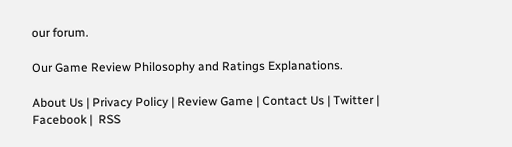our forum.

Our Game Review Philosophy and Ratings Explanations.

About Us | Privacy Policy | Review Game | Contact Us | Twitter | Facebook |  RSS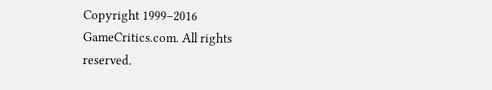Copyright 1999–2016 GameCritics.com. All rights reserved.